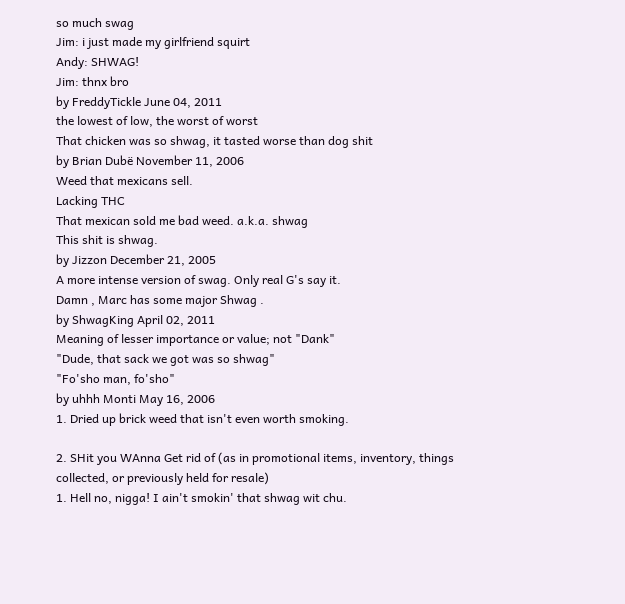so much swag
Jim: i just made my girlfriend squirt
Andy: SHWAG!
Jim: thnx bro
by FreddyTickle June 04, 2011
the lowest of low, the worst of worst
That chicken was so shwag, it tasted worse than dog shit
by Brian Dubë November 11, 2006
Weed that mexicans sell.
Lacking THC
That mexican sold me bad weed. a.k.a. shwag
This shit is shwag.
by Jizzon December 21, 2005
A more intense version of swag. Only real G's say it.
Damn , Marc has some major Shwag .
by ShwagKing April 02, 2011
Meaning of lesser importance or value; not "Dank"
"Dude, that sack we got was so shwag"
"Fo'sho man, fo'sho"
by uhhh Monti May 16, 2006
1. Dried up brick weed that isn't even worth smoking.

2. SHit you WAnna Get rid of (as in promotional items, inventory, things collected, or previously held for resale)
1. Hell no, nigga! I ain't smokin' that shwag wit chu.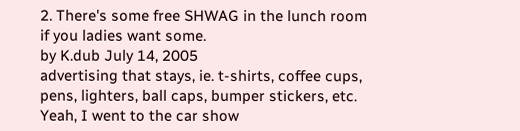2. There's some free SHWAG in the lunch room if you ladies want some.
by K.dub July 14, 2005
advertising that stays, ie. t-shirts, coffee cups, pens, lighters, ball caps, bumper stickers, etc.
Yeah, I went to the car show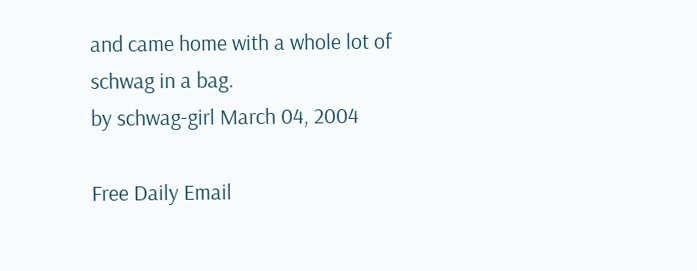and came home with a whole lot of schwag in a bag.
by schwag-girl March 04, 2004

Free Daily Email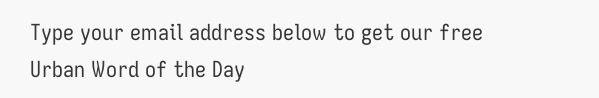Type your email address below to get our free Urban Word of the Day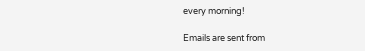every morning!

Emails are sent from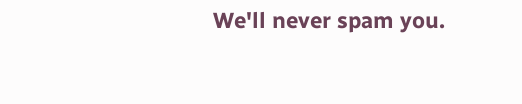We'll never spam you.